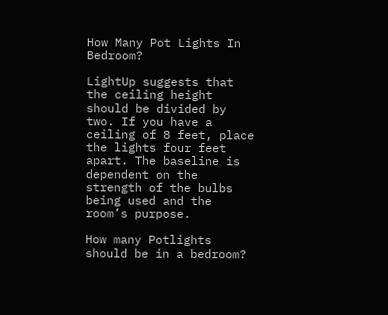How Many Pot Lights In Bedroom?

LightUp suggests that the ceiling height should be divided by two. If you have a ceiling of 8 feet, place the lights four feet apart. The baseline is dependent on the strength of the bulbs being used and the room’s purpose.

How many Potlights should be in a bedroom?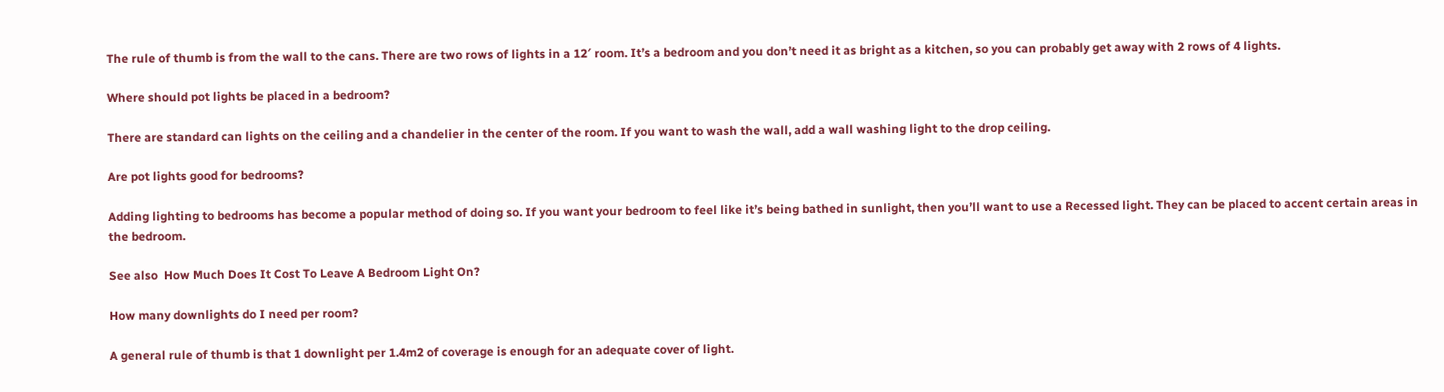The rule of thumb is from the wall to the cans. There are two rows of lights in a 12′ room. It’s a bedroom and you don’t need it as bright as a kitchen, so you can probably get away with 2 rows of 4 lights.

Where should pot lights be placed in a bedroom?

There are standard can lights on the ceiling and a chandelier in the center of the room. If you want to wash the wall, add a wall washing light to the drop ceiling.

Are pot lights good for bedrooms?

Adding lighting to bedrooms has become a popular method of doing so. If you want your bedroom to feel like it’s being bathed in sunlight, then you’ll want to use a Recessed light. They can be placed to accent certain areas in the bedroom.

See also  How Much Does It Cost To Leave A Bedroom Light On?

How many downlights do I need per room?

A general rule of thumb is that 1 downlight per 1.4m2 of coverage is enough for an adequate cover of light.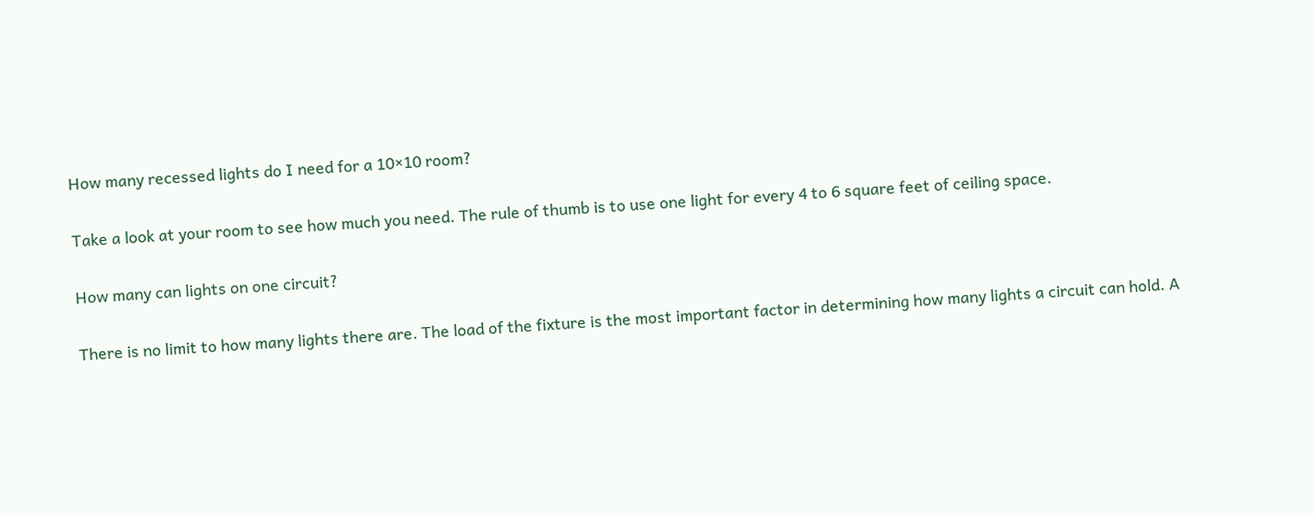How many recessed lights do I need for a 10×10 room?

Take a look at your room to see how much you need. The rule of thumb is to use one light for every 4 to 6 square feet of ceiling space.

How many can lights on one circuit?

There is no limit to how many lights there are. The load of the fixture is the most important factor in determining how many lights a circuit can hold. A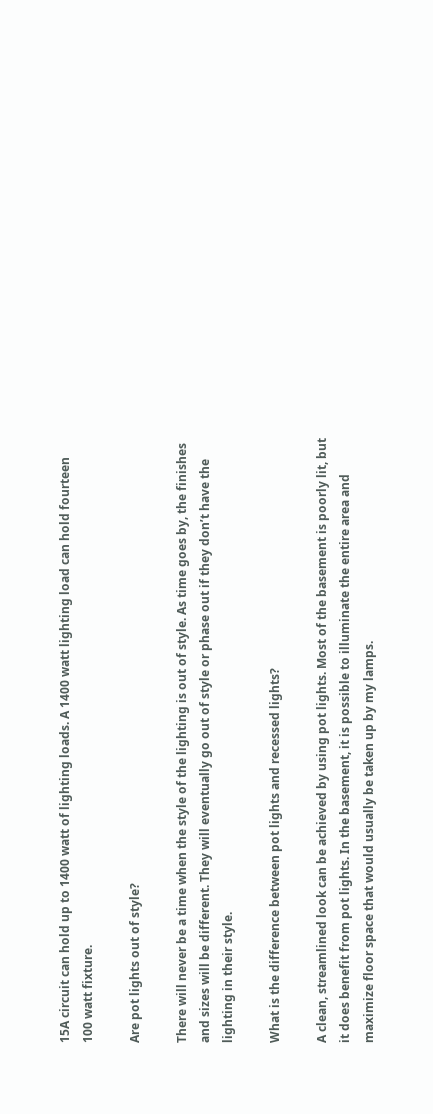15A circuit can hold up to 1400 watt of lighting loads. A 1400 watt lighting load can hold fourteen 100 watt fixture.

Are pot lights out of style?

There will never be a time when the style of the lighting is out of style. As time goes by, the finishes and sizes will be different. They will eventually go out of style or phase out if they don’t have the lighting in their style.

What is the difference between pot lights and recessed lights?

A clean, streamlined look can be achieved by using pot lights. Most of the basement is poorly lit, but it does benefit from pot lights. In the basement, it is possible to illuminate the entire area and maximize floor space that would usually be taken up by my lamps.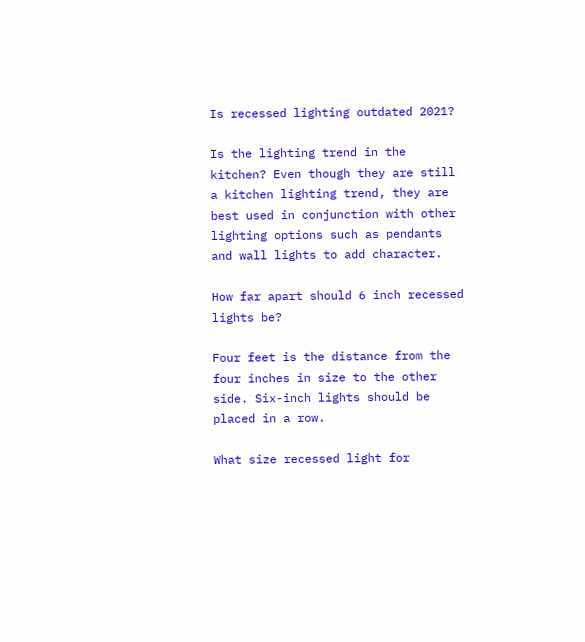Is recessed lighting outdated 2021?

Is the lighting trend in the kitchen? Even though they are still a kitchen lighting trend, they are best used in conjunction with other lighting options such as pendants and wall lights to add character.

How far apart should 6 inch recessed lights be?

Four feet is the distance from the four inches in size to the other side. Six-inch lights should be placed in a row.

What size recessed light for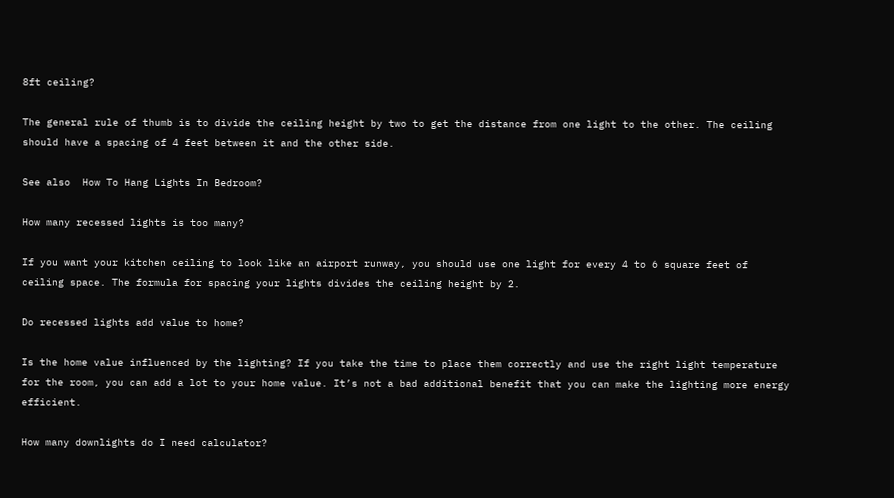8ft ceiling?

The general rule of thumb is to divide the ceiling height by two to get the distance from one light to the other. The ceiling should have a spacing of 4 feet between it and the other side.

See also  How To Hang Lights In Bedroom?

How many recessed lights is too many?

If you want your kitchen ceiling to look like an airport runway, you should use one light for every 4 to 6 square feet of ceiling space. The formula for spacing your lights divides the ceiling height by 2.

Do recessed lights add value to home?

Is the home value influenced by the lighting? If you take the time to place them correctly and use the right light temperature for the room, you can add a lot to your home value. It’s not a bad additional benefit that you can make the lighting more energy efficient.

How many downlights do I need calculator?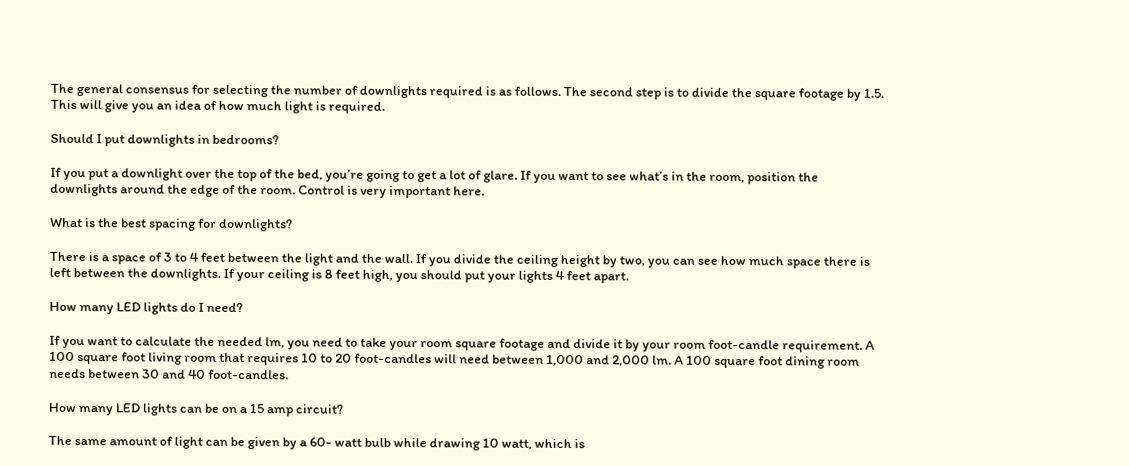The general consensus for selecting the number of downlights required is as follows. The second step is to divide the square footage by 1.5. This will give you an idea of how much light is required.

Should I put downlights in bedrooms?

If you put a downlight over the top of the bed, you’re going to get a lot of glare. If you want to see what’s in the room, position the downlights around the edge of the room. Control is very important here.

What is the best spacing for downlights?

There is a space of 3 to 4 feet between the light and the wall. If you divide the ceiling height by two, you can see how much space there is left between the downlights. If your ceiling is 8 feet high, you should put your lights 4 feet apart.

How many LED lights do I need?

If you want to calculate the needed lm, you need to take your room square footage and divide it by your room foot-candle requirement. A 100 square foot living room that requires 10 to 20 foot-candles will need between 1,000 and 2,000 lm. A 100 square foot dining room needs between 30 and 40 foot-candles.

How many LED lights can be on a 15 amp circuit?

The same amount of light can be given by a 60- watt bulb while drawing 10 watt, which is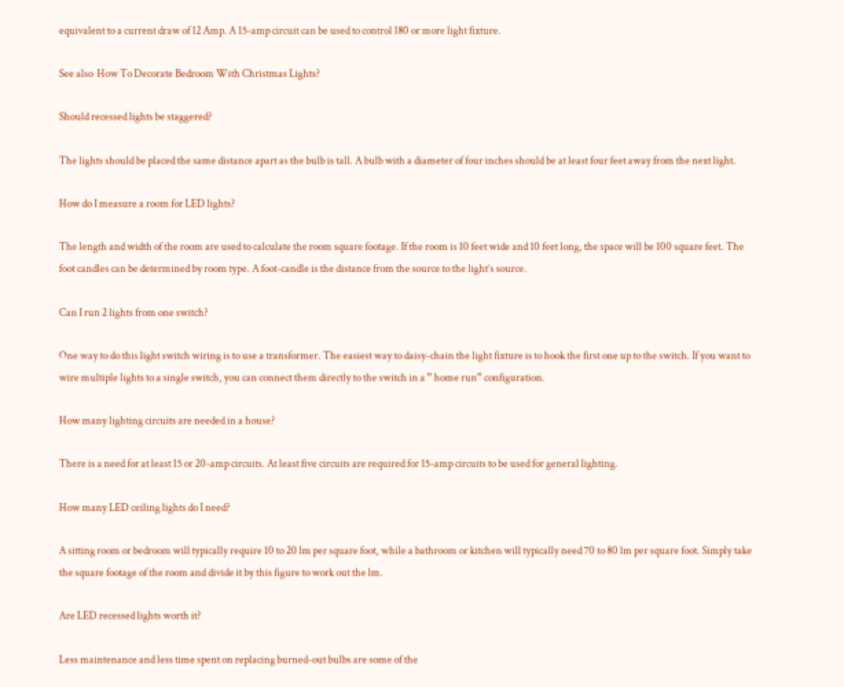equivalent to a current draw of 12 Amp. A 15-amp circuit can be used to control 180 or more light fixture.

See also  How To Decorate Bedroom With Christmas Lights?

Should recessed lights be staggered?

The lights should be placed the same distance apart as the bulb is tall. A bulb with a diameter of four inches should be at least four feet away from the next light.

How do I measure a room for LED lights?

The length and width of the room are used to calculate the room square footage. If the room is 10 feet wide and 10 feet long, the space will be 100 square feet. The foot candles can be determined by room type. A foot-candle is the distance from the source to the light’s source.

Can I run 2 lights from one switch?

One way to do this light switch wiring is to use a transformer. The easiest way to daisy-chain the light fixture is to hook the first one up to the switch. If you want to wire multiple lights to a single switch, you can connect them directly to the switch in a ” home run” configuration.

How many lighting circuits are needed in a house?

There is a need for at least 15 or 20-amp circuits. At least five circuits are required for 15-amp circuits to be used for general lighting.

How many LED ceiling lights do I need?

A sitting room or bedroom will typically require 10 to 20 lm per square foot, while a bathroom or kitchen will typically need 70 to 80 lm per square foot. Simply take the square footage of the room and divide it by this figure to work out the lm.

Are LED recessed lights worth it?

Less maintenance and less time spent on replacing burned-out bulbs are some of the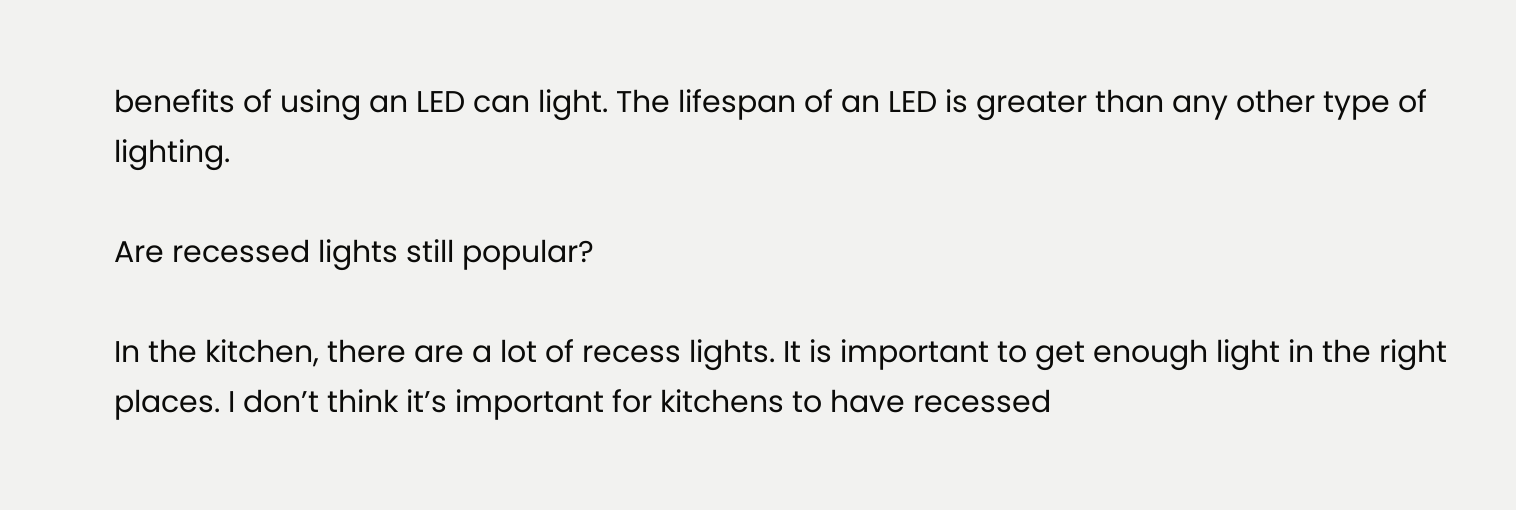benefits of using an LED can light. The lifespan of an LED is greater than any other type of lighting.

Are recessed lights still popular?

In the kitchen, there are a lot of recess lights. It is important to get enough light in the right places. I don’t think it’s important for kitchens to have recessed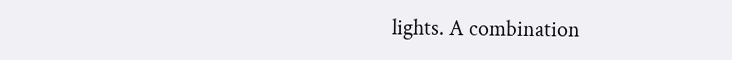lights. A combination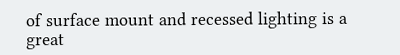of surface mount and recessed lighting is a great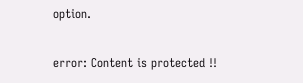option.

error: Content is protected !!